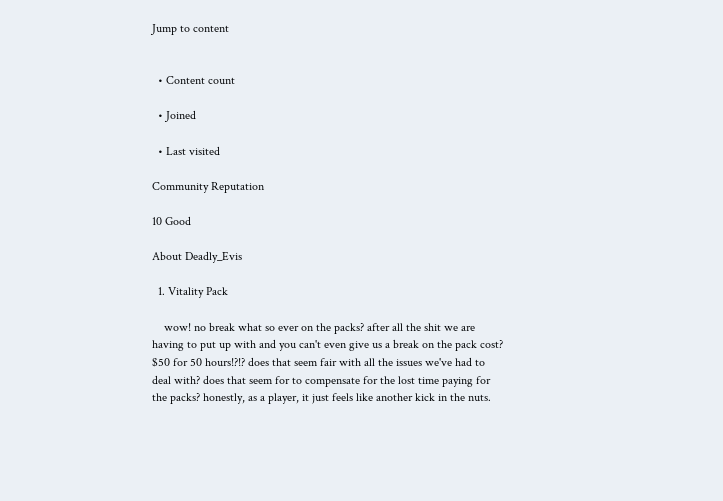Jump to content


  • Content count

  • Joined

  • Last visited

Community Reputation

10 Good

About Deadly_Evis

  1. Vitality Pack

    wow! no break what so ever on the packs? after all the shit we are having to put up with and you can't even give us a break on the pack cost? $50 for 50 hours!?!? does that seem fair with all the issues we've had to deal with? does that seem for to compensate for the lost time paying for the packs? honestly, as a player, it just feels like another kick in the nuts.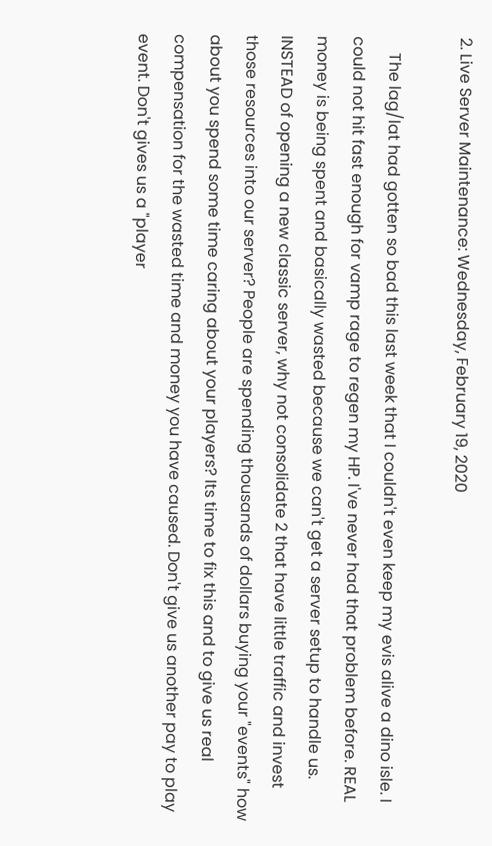2. Live Server Maintenance: Wednesday, February 19, 2020

    The lag/lat had gotten so bad this last week that I couldn't even keep my evis alive a dino isle. I could not hit fast enough for vamp rage to regen my HP. I've never had that problem before. REAL money is being spent and basically wasted because we can't get a server setup to handle us. INSTEAD of opening a new classic server, why not consolidate 2 that have little traffic and invest those resources into our server? People are spending thousands of dollars buying your "events" how about you spend some time caring about your players? Its time to fix this and to give us real compensation for the wasted time and money you have caused. Don't give us another pay to play event. Don't gives us a "player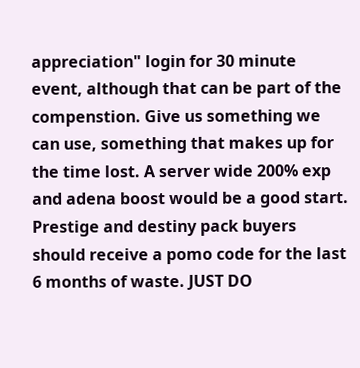appreciation" login for 30 minute event, although that can be part of the compenstion. Give us something we can use, something that makes up for the time lost. A server wide 200% exp and adena boost would be a good start. Prestige and destiny pack buyers should receive a pomo code for the last 6 months of waste. JUST DO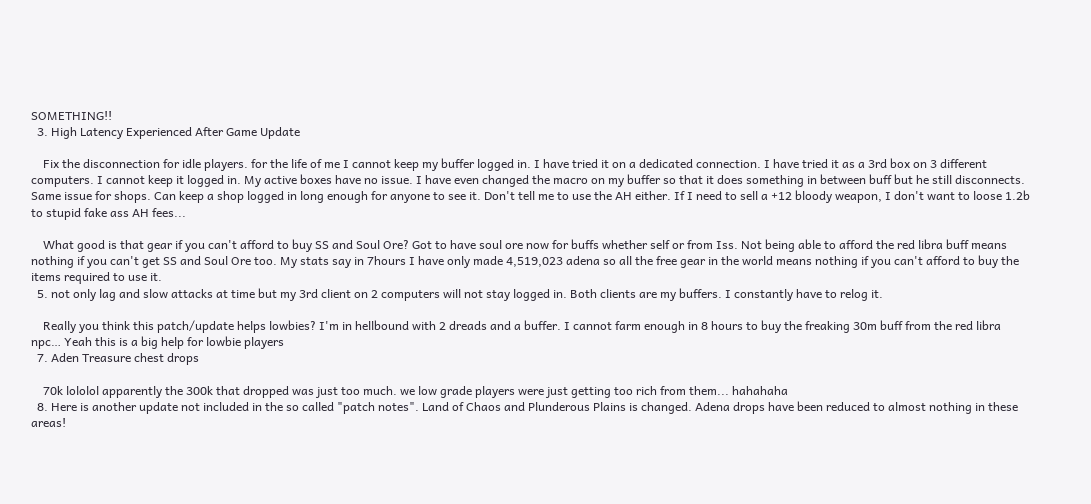SOMETHING!!
  3. High Latency Experienced After Game Update

    Fix the disconnection for idle players. for the life of me I cannot keep my buffer logged in. I have tried it on a dedicated connection. I have tried it as a 3rd box on 3 different computers. I cannot keep it logged in. My active boxes have no issue. I have even changed the macro on my buffer so that it does something in between buff but he still disconnects. Same issue for shops. Can keep a shop logged in long enough for anyone to see it. Don't tell me to use the AH either. If I need to sell a +12 bloody weapon, I don't want to loose 1.2b to stupid fake ass AH fees...

    What good is that gear if you can't afford to buy SS and Soul Ore? Got to have soul ore now for buffs whether self or from Iss. Not being able to afford the red libra buff means nothing if you can't get SS and Soul Ore too. My stats say in 7hours I have only made 4,519,023 adena so all the free gear in the world means nothing if you can't afford to buy the items required to use it.
  5. not only lag and slow attacks at time but my 3rd client on 2 computers will not stay logged in. Both clients are my buffers. I constantly have to relog it.

    Really you think this patch/update helps lowbies? I'm in hellbound with 2 dreads and a buffer. I cannot farm enough in 8 hours to buy the freaking 30m buff from the red libra npc… Yeah this is a big help for lowbie players
  7. Aden Treasure chest drops

    70k lololol apparently the 300k that dropped was just too much. we low grade players were just getting too rich from them... hahahaha
  8. Here is another update not included in the so called "patch notes". Land of Chaos and Plunderous Plains is changed. Adena drops have been reduced to almost nothing in these areas!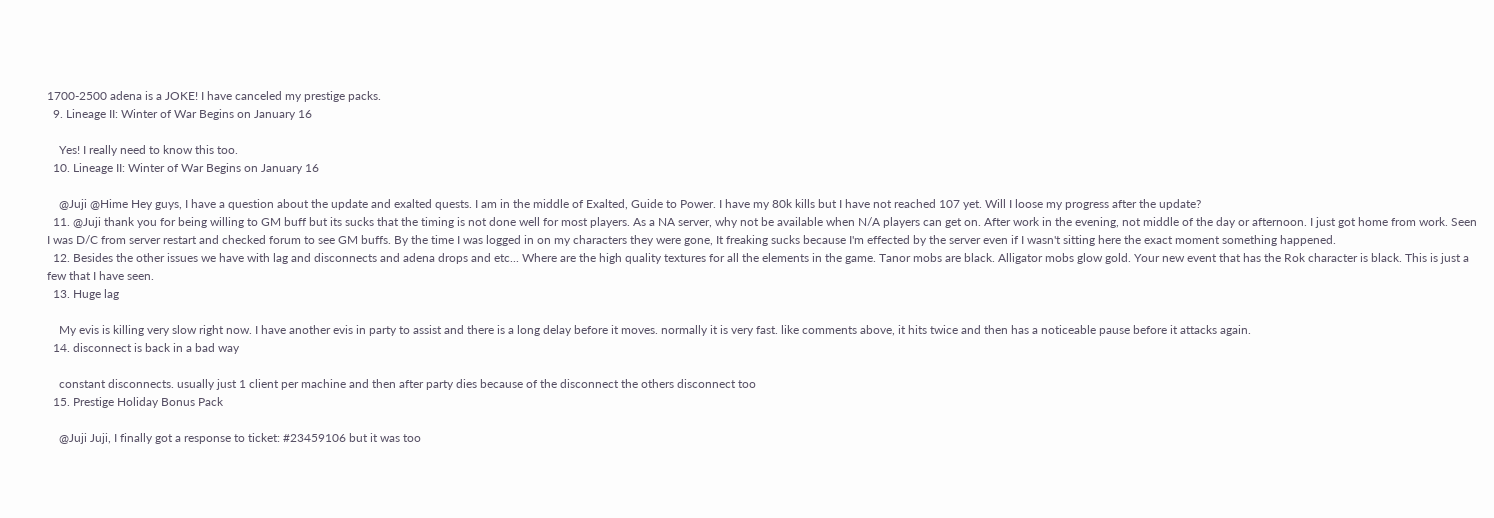1700-2500 adena is a JOKE! I have canceled my prestige packs.
  9. Lineage II: Winter of War Begins on January 16

    Yes! I really need to know this too.
  10. Lineage II: Winter of War Begins on January 16

    @Juji @Hime Hey guys, I have a question about the update and exalted quests. I am in the middle of Exalted, Guide to Power. I have my 80k kills but I have not reached 107 yet. Will I loose my progress after the update?
  11. @Juji thank you for being willing to GM buff but its sucks that the timing is not done well for most players. As a NA server, why not be available when N/A players can get on. After work in the evening, not middle of the day or afternoon. I just got home from work. Seen I was D/C from server restart and checked forum to see GM buffs. By the time I was logged in on my characters they were gone, It freaking sucks because I'm effected by the server even if I wasn't sitting here the exact moment something happened.
  12. Besides the other issues we have with lag and disconnects and adena drops and etc... Where are the high quality textures for all the elements in the game. Tanor mobs are black. Alligator mobs glow gold. Your new event that has the Rok character is black. This is just a few that I have seen.
  13. Huge lag

    My evis is killing very slow right now. I have another evis in party to assist and there is a long delay before it moves. normally it is very fast. like comments above, it hits twice and then has a noticeable pause before it attacks again.
  14. disconnect is back in a bad way

    constant disconnects. usually just 1 client per machine and then after party dies because of the disconnect the others disconnect too
  15. Prestige Holiday Bonus Pack

    @Juji Juji, I finally got a response to ticket: #23459106 but it was too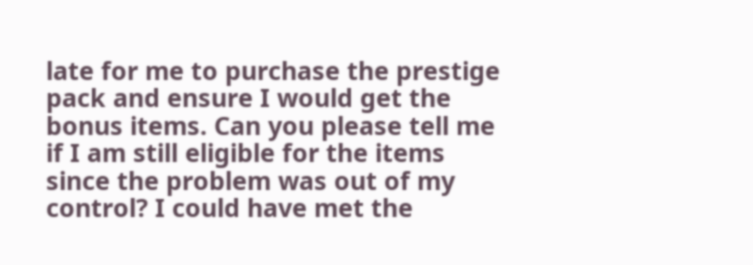late for me to purchase the prestige pack and ensure I would get the bonus items. Can you please tell me if I am still eligible for the items since the problem was out of my control? I could have met the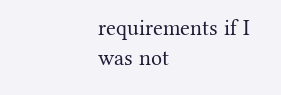requirements if I was not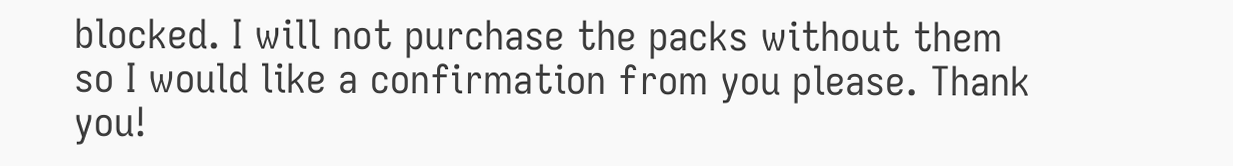blocked. I will not purchase the packs without them so I would like a confirmation from you please. Thank you!